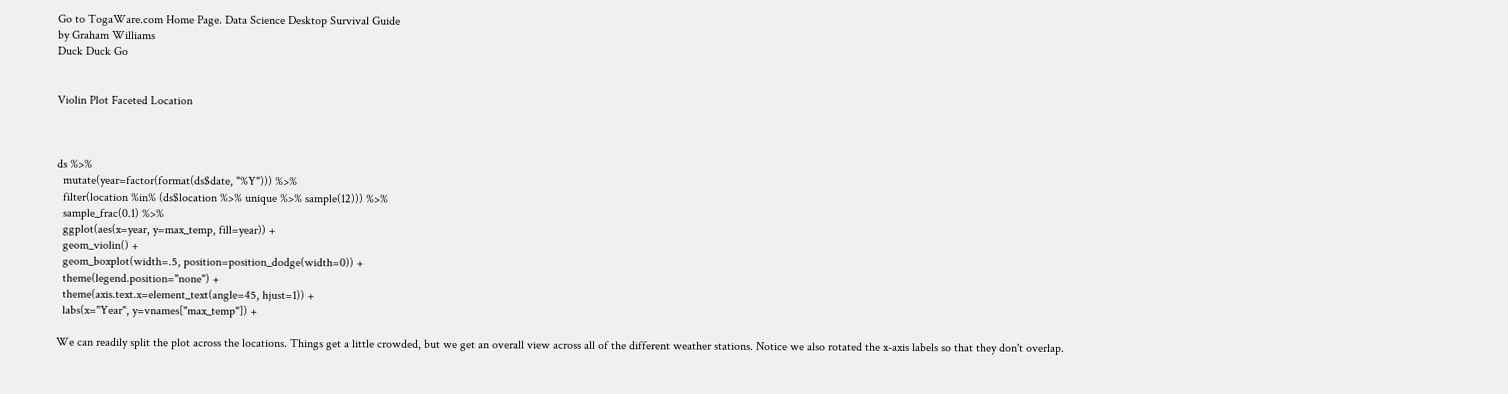Go to TogaWare.com Home Page. Data Science Desktop Survival Guide
by Graham Williams
Duck Duck Go


Violin Plot Faceted Location



ds %>%
  mutate(year=factor(format(ds$date, "%Y"))) %>%
  filter(location %in% (ds$location %>% unique %>% sample(12))) %>%
  sample_frac(0.1) %>%
  ggplot(aes(x=year, y=max_temp, fill=year)) +
  geom_violin() +
  geom_boxplot(width=.5, position=position_dodge(width=0)) +
  theme(legend.position="none") +
  theme(axis.text.x=element_text(angle=45, hjust=1)) +
  labs(x="Year", y=vnames["max_temp"]) +

We can readily split the plot across the locations. Things get a little crowded, but we get an overall view across all of the different weather stations. Notice we also rotated the x-axis labels so that they don't overlap.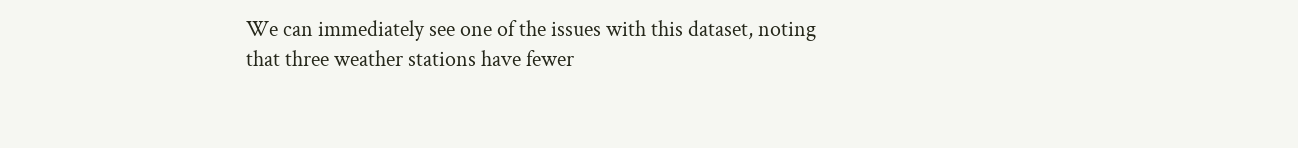We can immediately see one of the issues with this dataset, noting that three weather stations have fewer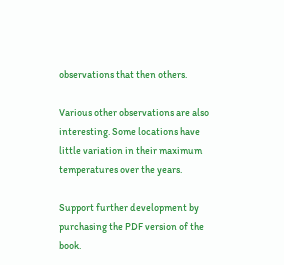observations that then others.

Various other observations are also interesting. Some locations have little variation in their maximum temperatures over the years.

Support further development by purchasing the PDF version of the book.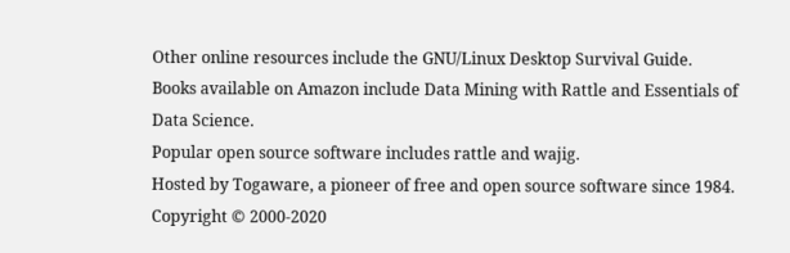Other online resources include the GNU/Linux Desktop Survival Guide.
Books available on Amazon include Data Mining with Rattle and Essentials of Data Science.
Popular open source software includes rattle and wajig.
Hosted by Togaware, a pioneer of free and open source software since 1984.
Copyright © 2000-2020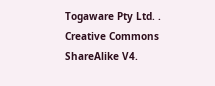Togaware Pty Ltd. . Creative Commons ShareAlike V4.